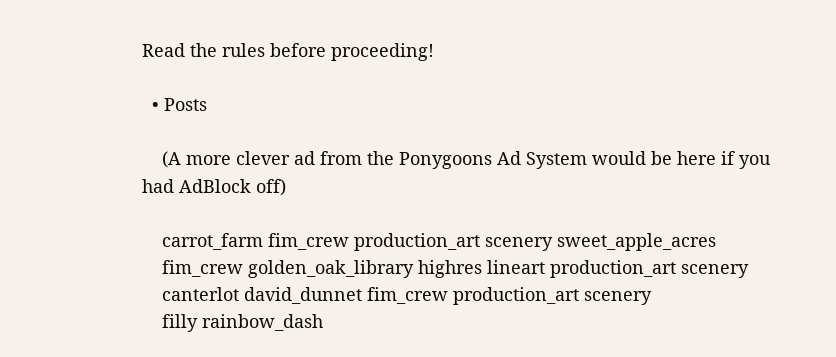Read the rules before proceeding!

  • Posts

    (A more clever ad from the Ponygoons Ad System would be here if you had AdBlock off)

    carrot_farm fim_crew production_art scenery sweet_apple_acres
    fim_crew golden_oak_library highres lineart production_art scenery
    canterlot david_dunnet fim_crew production_art scenery
    filly rainbow_dash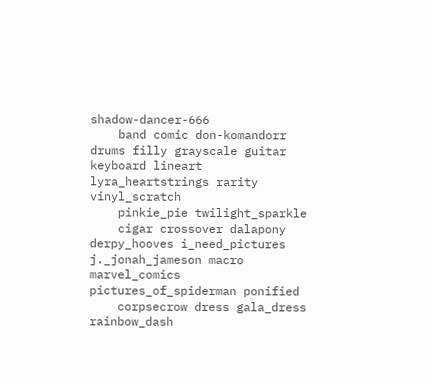shadow-dancer-666
    band comic don-komandorr drums filly grayscale guitar keyboard lineart lyra_heartstrings rarity vinyl_scratch
    pinkie_pie twilight_sparkle
    cigar crossover dalapony derpy_hooves i_need_pictures j._jonah_jameson macro marvel_comics pictures_of_spiderman ponified
    corpsecrow dress gala_dress rainbow_dash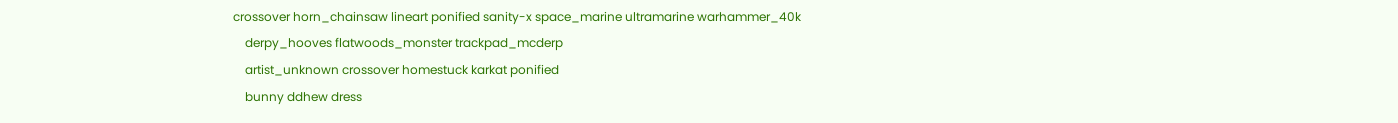crossover horn_chainsaw lineart ponified sanity-x space_marine ultramarine warhammer_40k
    derpy_hooves flatwoods_monster trackpad_mcderp
    artist_unknown crossover homestuck karkat ponified
    bunny ddhew dress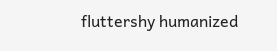fluttershy humanized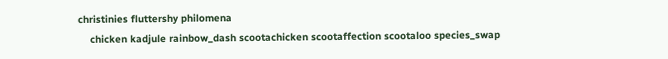christinies fluttershy philomena
    chicken kadjule rainbow_dash scootachicken scootaffection scootaloo species_swap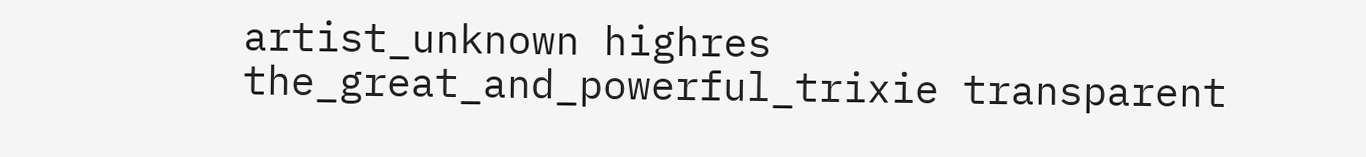artist_unknown highres the_great_and_powerful_trixie transparent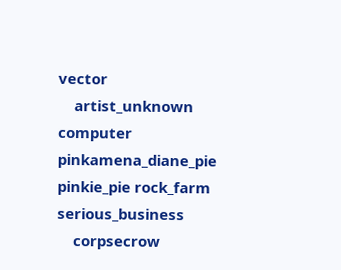vector
    artist_unknown computer pinkamena_diane_pie pinkie_pie rock_farm serious_business
    corpsecrow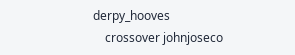derpy_hooves
    crossover johnjoseco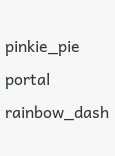pinkie_pie portal rainbow_dash